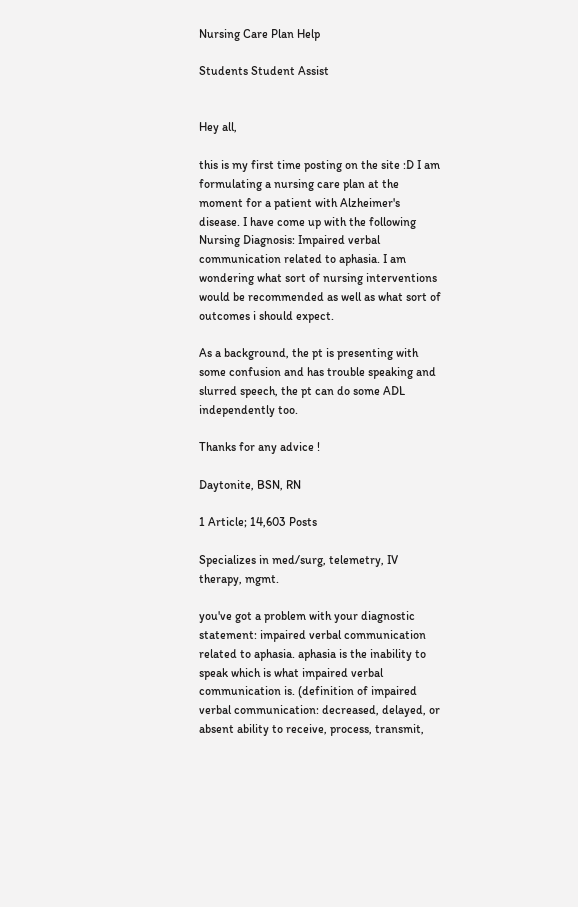Nursing Care Plan Help

Students Student Assist


Hey all,

this is my first time posting on the site :D I am formulating a nursing care plan at the moment for a patient with Alzheimer's disease. I have come up with the following Nursing Diagnosis: Impaired verbal communication related to aphasia. I am wondering what sort of nursing interventions would be recommended as well as what sort of outcomes i should expect.

As a background, the pt is presenting with some confusion and has trouble speaking and slurred speech, the pt can do some ADL independently too.

Thanks for any advice !

Daytonite, BSN, RN

1 Article; 14,603 Posts

Specializes in med/surg, telemetry, IV therapy, mgmt.

you've got a problem with your diagnostic statement: impaired verbal communication related to aphasia. aphasia is the inability to speak which is what impaired verbal communication is. (definition of impaired verbal communication: decreased, delayed, or absent ability to receive, process, transmit,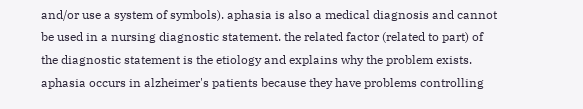and/or use a system of symbols). aphasia is also a medical diagnosis and cannot be used in a nursing diagnostic statement. the related factor (related to part) of the diagnostic statement is the etiology and explains why the problem exists. aphasia occurs in alzheimer's patients because they have problems controlling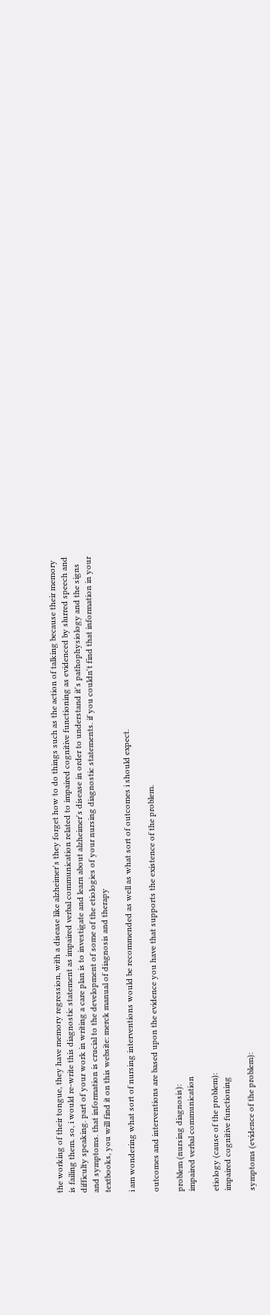the working of their tongue, they have memory regression, with a disease like alzheimer's they forget how to do things such as the action of talking because their memory is failing them. so, i would re-write this diagnostic statement as impaired verbal communication related to impaired cognitive functioning as evidenced by slurred speech and difficulty speaking. part of your work in writing a care plan is to investigate and learn about alzheimer's disease in order to understand it's pathophysiology and the signs and symptoms. that information is crucial to the development of some of the etiologies of your nursing diagnostic statements. if you couldn't find that information in your textbooks, you will find it on this website: merck manual of diagnosis and therapy

i am wondering what sort of nursing interventions would be recommended as well as what sort of outcomes i should expect.

outcomes and interventions are based upon the evidence you have that supports the existence of the problem.

problem (nursing diagnosis):
impaired verbal communication

etiology (cause of the problem):
impaired cognitive functioning

symptoms (evidence of the problem):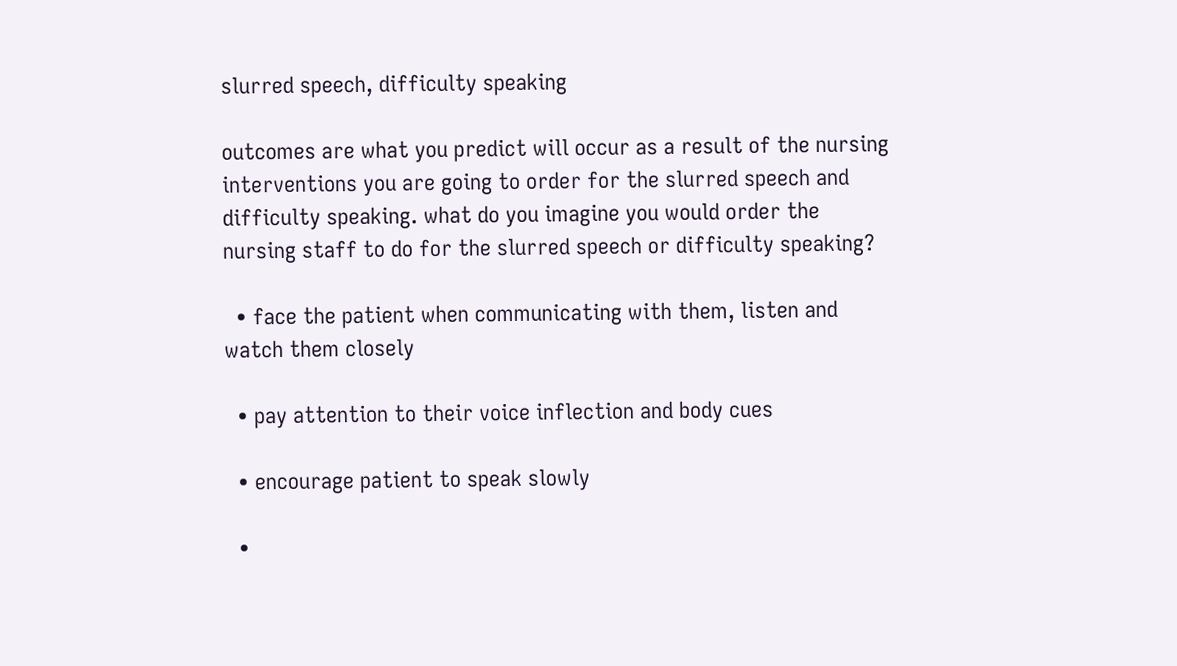slurred speech, difficulty speaking

outcomes are what you predict will occur as a result of the nursing interventions you are going to order for the slurred speech and difficulty speaking. what do you imagine you would order the nursing staff to do for the slurred speech or difficulty speaking?

  • face the patient when communicating with them, listen and watch them closely

  • pay attention to their voice inflection and body cues

  • encourage patient to speak slowly

  •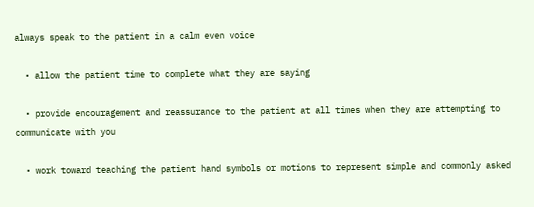always speak to the patient in a calm even voice

  • allow the patient time to complete what they are saying

  • provide encouragement and reassurance to the patient at all times when they are attempting to communicate with you

  • work toward teaching the patient hand symbols or motions to represent simple and commonly asked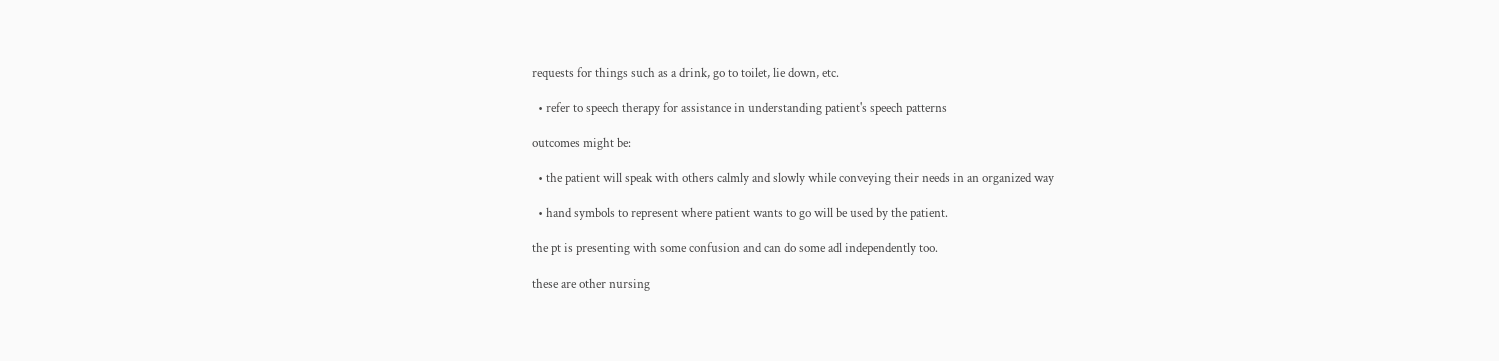requests for things such as a drink, go to toilet, lie down, etc.

  • refer to speech therapy for assistance in understanding patient's speech patterns

outcomes might be:

  • the patient will speak with others calmly and slowly while conveying their needs in an organized way

  • hand symbols to represent where patient wants to go will be used by the patient.

the pt is presenting with some confusion and can do some adl independently too.

these are other nursing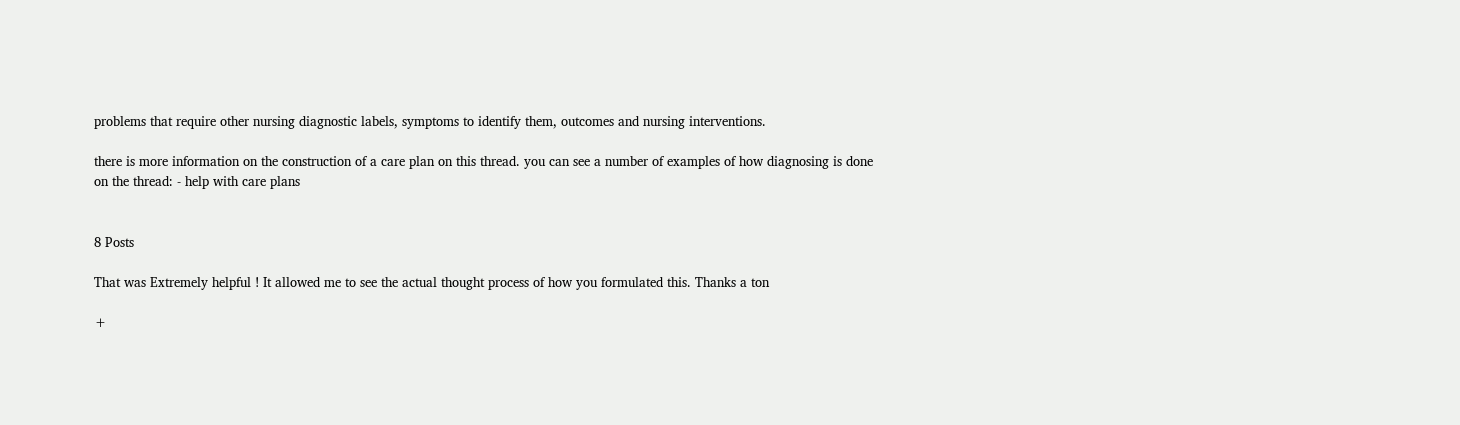problems that require other nursing diagnostic labels, symptoms to identify them, outcomes and nursing interventions.

there is more information on the construction of a care plan on this thread. you can see a number of examples of how diagnosing is done on the thread: - help with care plans


8 Posts

That was Extremely helpful ! It allowed me to see the actual thought process of how you formulated this. Thanks a ton

+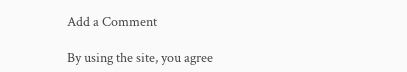Add a Comment

By using the site, you agree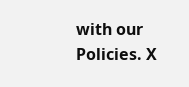with our Policies. X